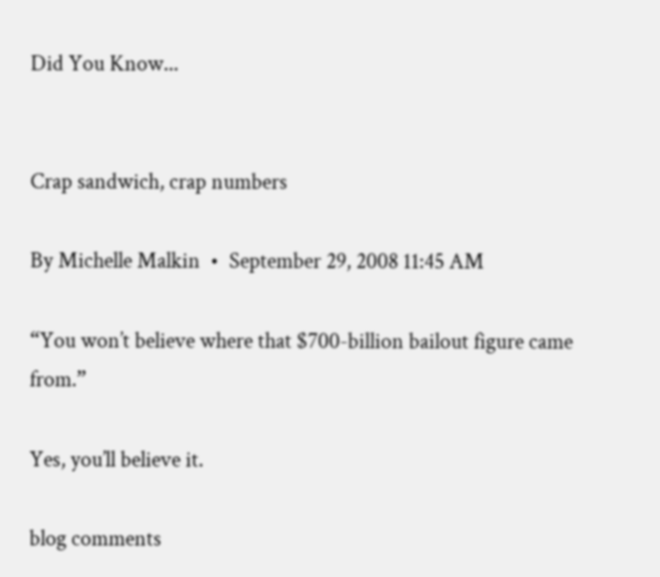Did You Know...


Crap sandwich, crap numbers

By Michelle Malkin  •  September 29, 2008 11:45 AM

“You won’t believe where that $700-billion bailout figure came from.”

Yes, you’ll believe it.

blog comments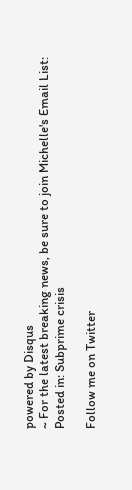powered by Disqus
~ For the latest breaking news, be sure to join Michelle's Email List:
Posted in: Subprime crisis

Follow me on Twitter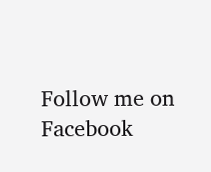Follow me on Facebook